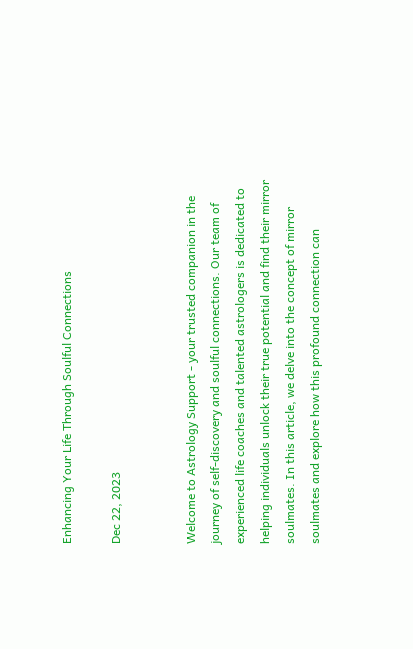Enhancing Your Life Through Soulful Connections

Dec 22, 2023


Welcome to Astrology Support - your trusted companion in the journey of self-discovery and soulful connections. Our team of experienced life coaches and talented astrologers is dedicated to helping individuals unlock their true potential and find their mirror soulmates. In this article, we delve into the concept of mirror soulmates and explore how this profound connection can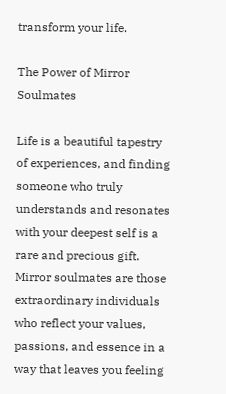transform your life.

The Power of Mirror Soulmates

Life is a beautiful tapestry of experiences, and finding someone who truly understands and resonates with your deepest self is a rare and precious gift. Mirror soulmates are those extraordinary individuals who reflect your values, passions, and essence in a way that leaves you feeling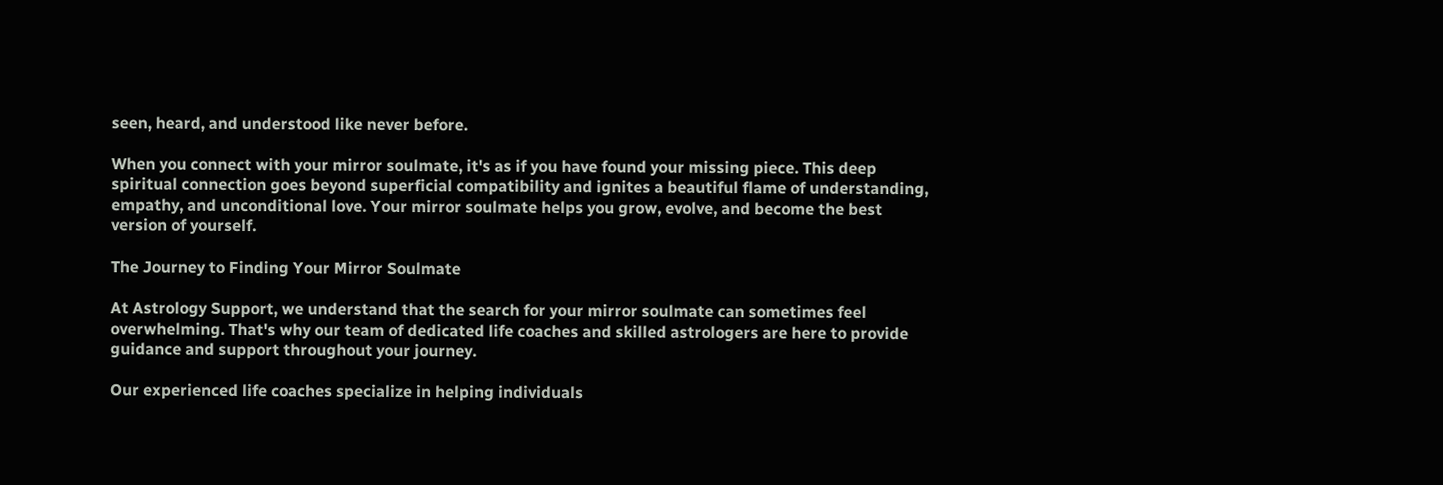seen, heard, and understood like never before.

When you connect with your mirror soulmate, it's as if you have found your missing piece. This deep spiritual connection goes beyond superficial compatibility and ignites a beautiful flame of understanding, empathy, and unconditional love. Your mirror soulmate helps you grow, evolve, and become the best version of yourself.

The Journey to Finding Your Mirror Soulmate

At Astrology Support, we understand that the search for your mirror soulmate can sometimes feel overwhelming. That's why our team of dedicated life coaches and skilled astrologers are here to provide guidance and support throughout your journey.

Our experienced life coaches specialize in helping individuals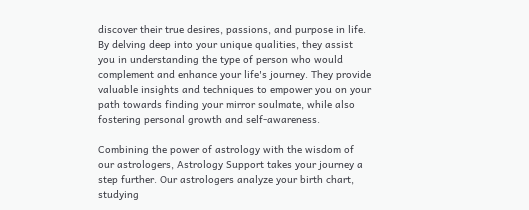discover their true desires, passions, and purpose in life. By delving deep into your unique qualities, they assist you in understanding the type of person who would complement and enhance your life's journey. They provide valuable insights and techniques to empower you on your path towards finding your mirror soulmate, while also fostering personal growth and self-awareness.

Combining the power of astrology with the wisdom of our astrologers, Astrology Support takes your journey a step further. Our astrologers analyze your birth chart, studying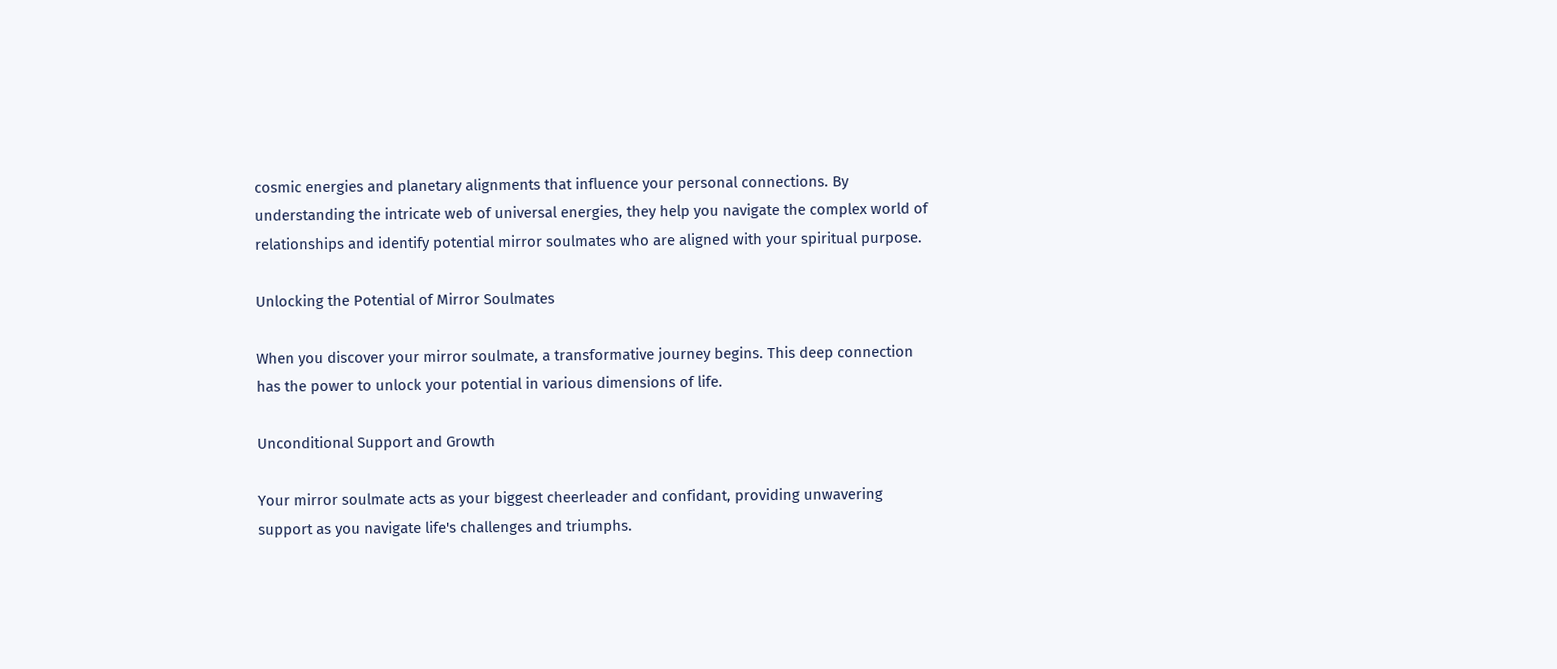cosmic energies and planetary alignments that influence your personal connections. By understanding the intricate web of universal energies, they help you navigate the complex world of relationships and identify potential mirror soulmates who are aligned with your spiritual purpose.

Unlocking the Potential of Mirror Soulmates

When you discover your mirror soulmate, a transformative journey begins. This deep connection has the power to unlock your potential in various dimensions of life.

Unconditional Support and Growth

Your mirror soulmate acts as your biggest cheerleader and confidant, providing unwavering support as you navigate life's challenges and triumphs.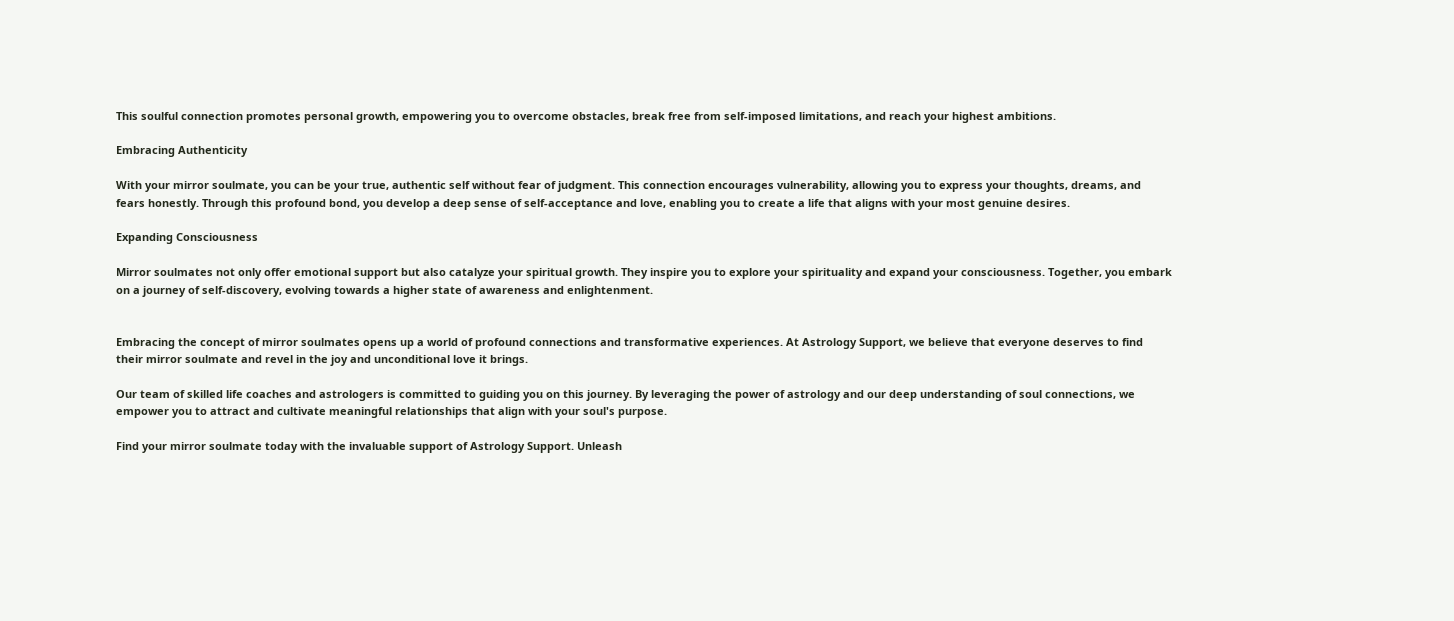This soulful connection promotes personal growth, empowering you to overcome obstacles, break free from self-imposed limitations, and reach your highest ambitions.

Embracing Authenticity

With your mirror soulmate, you can be your true, authentic self without fear of judgment. This connection encourages vulnerability, allowing you to express your thoughts, dreams, and fears honestly. Through this profound bond, you develop a deep sense of self-acceptance and love, enabling you to create a life that aligns with your most genuine desires.

Expanding Consciousness

Mirror soulmates not only offer emotional support but also catalyze your spiritual growth. They inspire you to explore your spirituality and expand your consciousness. Together, you embark on a journey of self-discovery, evolving towards a higher state of awareness and enlightenment.


Embracing the concept of mirror soulmates opens up a world of profound connections and transformative experiences. At Astrology Support, we believe that everyone deserves to find their mirror soulmate and revel in the joy and unconditional love it brings.

Our team of skilled life coaches and astrologers is committed to guiding you on this journey. By leveraging the power of astrology and our deep understanding of soul connections, we empower you to attract and cultivate meaningful relationships that align with your soul's purpose.

Find your mirror soulmate today with the invaluable support of Astrology Support. Unleash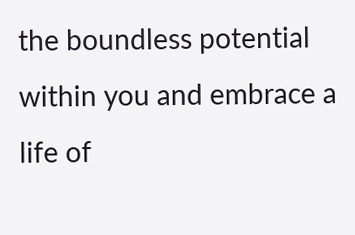the boundless potential within you and embrace a life of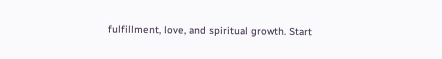fulfillment, love, and spiritual growth. Start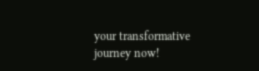your transformative journey now!